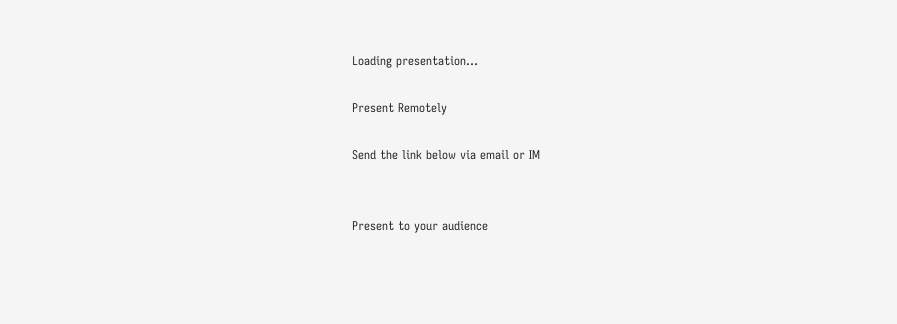Loading presentation...

Present Remotely

Send the link below via email or IM


Present to your audience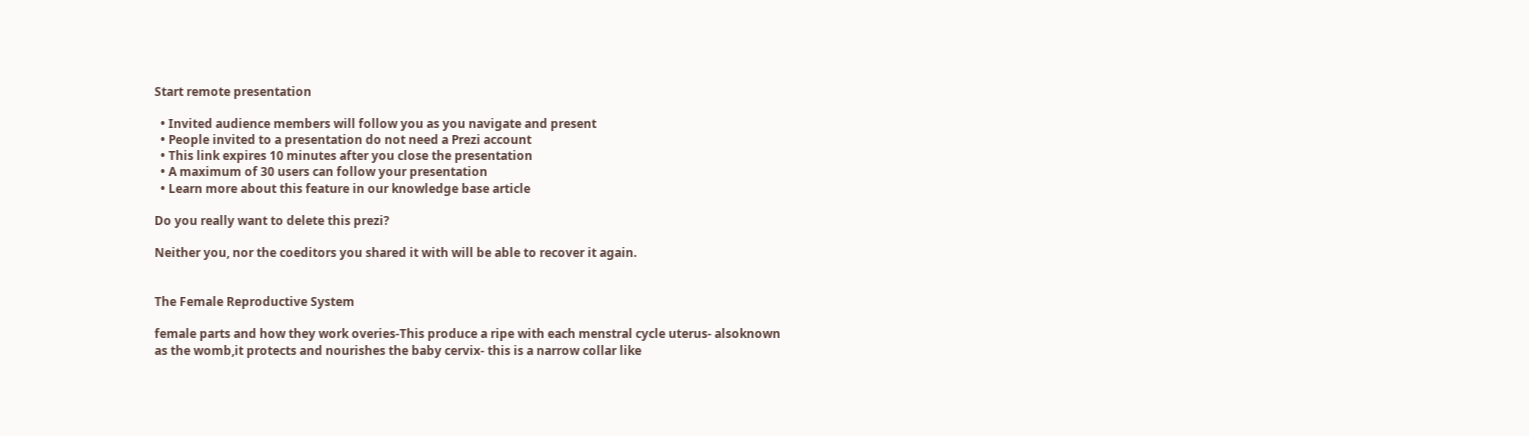Start remote presentation

  • Invited audience members will follow you as you navigate and present
  • People invited to a presentation do not need a Prezi account
  • This link expires 10 minutes after you close the presentation
  • A maximum of 30 users can follow your presentation
  • Learn more about this feature in our knowledge base article

Do you really want to delete this prezi?

Neither you, nor the coeditors you shared it with will be able to recover it again.


The Female Reproductive System

female parts and how they work overies-This produce a ripe with each menstral cycle uterus- alsoknown as the womb,it protects and nourishes the baby cervix- this is a narrow collar like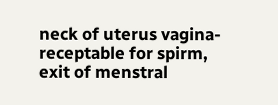neck of uterus vagina- receptable for spirm, exit of menstral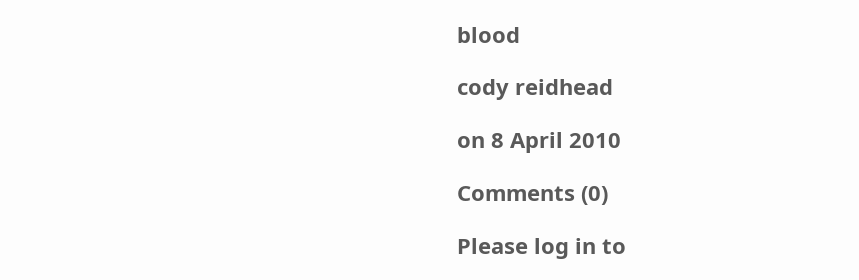blood

cody reidhead

on 8 April 2010

Comments (0)

Please log in to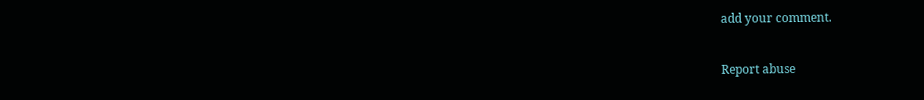add your comment.

Report abuse